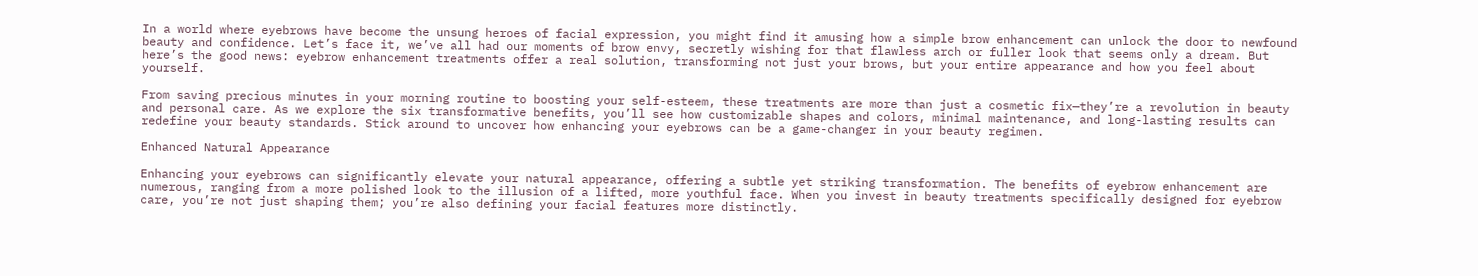In a world where eyebrows have become the unsung heroes of facial expression, you might find it amusing how a simple brow enhancement can unlock the door to newfound beauty and confidence. Let’s face it, we’ve all had our moments of brow envy, secretly wishing for that flawless arch or fuller look that seems only a dream. But here’s the good news: eyebrow enhancement treatments offer a real solution, transforming not just your brows, but your entire appearance and how you feel about yourself.

From saving precious minutes in your morning routine to boosting your self-esteem, these treatments are more than just a cosmetic fix—they’re a revolution in beauty and personal care. As we explore the six transformative benefits, you’ll see how customizable shapes and colors, minimal maintenance, and long-lasting results can redefine your beauty standards. Stick around to uncover how enhancing your eyebrows can be a game-changer in your beauty regimen.

Enhanced Natural Appearance

Enhancing your eyebrows can significantly elevate your natural appearance, offering a subtle yet striking transformation. The benefits of eyebrow enhancement are numerous, ranging from a more polished look to the illusion of a lifted, more youthful face. When you invest in beauty treatments specifically designed for eyebrow care, you’re not just shaping them; you’re also defining your facial features more distinctly.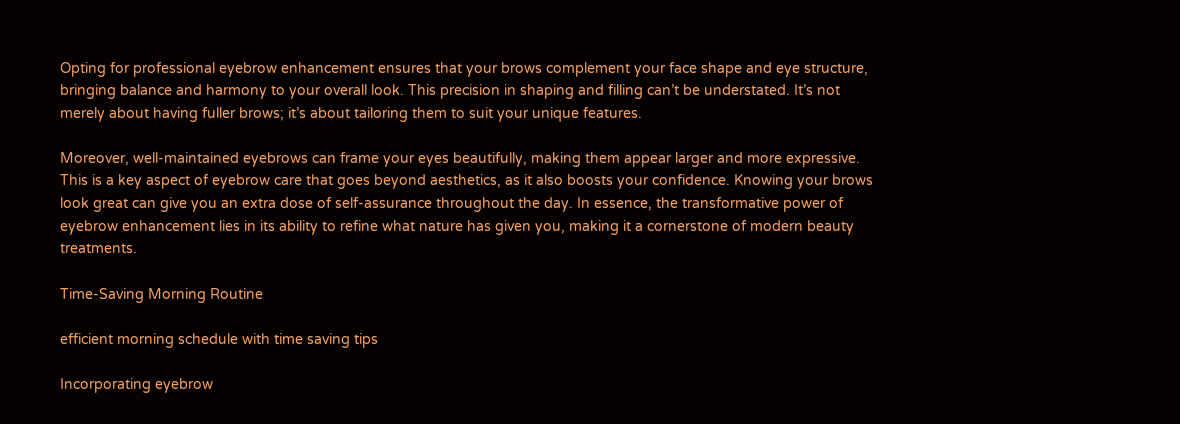Opting for professional eyebrow enhancement ensures that your brows complement your face shape and eye structure, bringing balance and harmony to your overall look. This precision in shaping and filling can’t be understated. It’s not merely about having fuller brows; it’s about tailoring them to suit your unique features.

Moreover, well-maintained eyebrows can frame your eyes beautifully, making them appear larger and more expressive. This is a key aspect of eyebrow care that goes beyond aesthetics, as it also boosts your confidence. Knowing your brows look great can give you an extra dose of self-assurance throughout the day. In essence, the transformative power of eyebrow enhancement lies in its ability to refine what nature has given you, making it a cornerstone of modern beauty treatments.

Time-Saving Morning Routine

efficient morning schedule with time saving tips

Incorporating eyebrow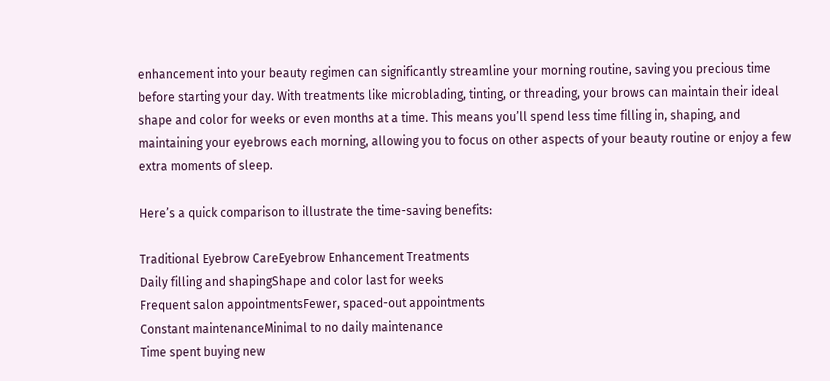enhancement into your beauty regimen can significantly streamline your morning routine, saving you precious time before starting your day. With treatments like microblading, tinting, or threading, your brows can maintain their ideal shape and color for weeks or even months at a time. This means you’ll spend less time filling in, shaping, and maintaining your eyebrows each morning, allowing you to focus on other aspects of your beauty routine or enjoy a few extra moments of sleep.

Here’s a quick comparison to illustrate the time-saving benefits:

Traditional Eyebrow CareEyebrow Enhancement Treatments
Daily filling and shapingShape and color last for weeks
Frequent salon appointmentsFewer, spaced-out appointments
Constant maintenanceMinimal to no daily maintenance
Time spent buying new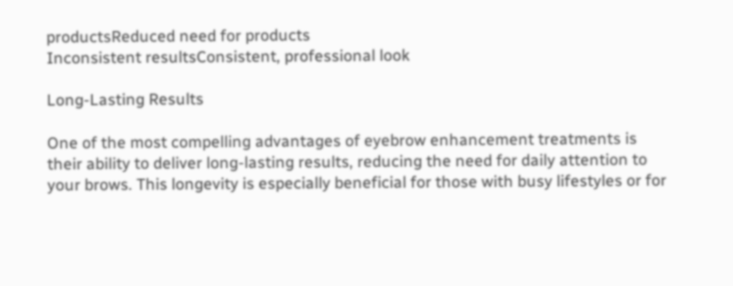productsReduced need for products
Inconsistent resultsConsistent, professional look

Long-Lasting Results

One of the most compelling advantages of eyebrow enhancement treatments is their ability to deliver long-lasting results, reducing the need for daily attention to your brows. This longevity is especially beneficial for those with busy lifestyles or for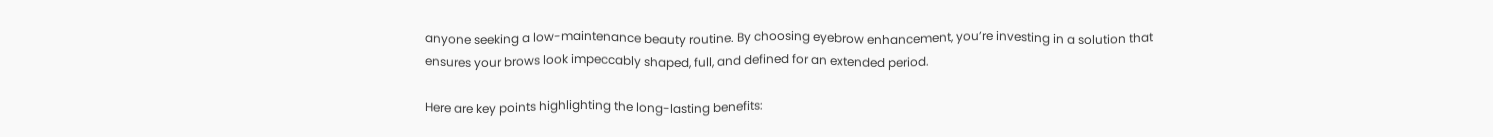anyone seeking a low-maintenance beauty routine. By choosing eyebrow enhancement, you’re investing in a solution that ensures your brows look impeccably shaped, full, and defined for an extended period.

Here are key points highlighting the long-lasting benefits: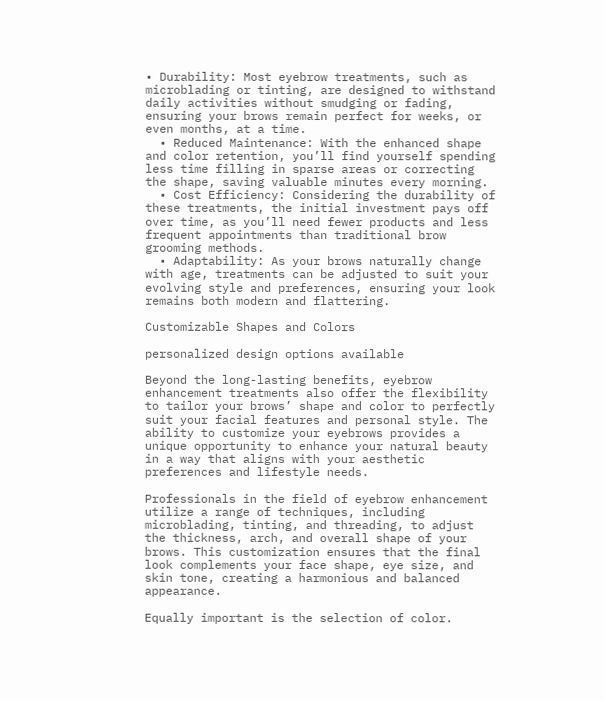• Durability: Most eyebrow treatments, such as microblading or tinting, are designed to withstand daily activities without smudging or fading, ensuring your brows remain perfect for weeks, or even months, at a time.
  • Reduced Maintenance: With the enhanced shape and color retention, you’ll find yourself spending less time filling in sparse areas or correcting the shape, saving valuable minutes every morning.
  • Cost Efficiency: Considering the durability of these treatments, the initial investment pays off over time, as you’ll need fewer products and less frequent appointments than traditional brow grooming methods.
  • Adaptability: As your brows naturally change with age, treatments can be adjusted to suit your evolving style and preferences, ensuring your look remains both modern and flattering.

Customizable Shapes and Colors

personalized design options available

Beyond the long-lasting benefits, eyebrow enhancement treatments also offer the flexibility to tailor your brows’ shape and color to perfectly suit your facial features and personal style. The ability to customize your eyebrows provides a unique opportunity to enhance your natural beauty in a way that aligns with your aesthetic preferences and lifestyle needs.

Professionals in the field of eyebrow enhancement utilize a range of techniques, including microblading, tinting, and threading, to adjust the thickness, arch, and overall shape of your brows. This customization ensures that the final look complements your face shape, eye size, and skin tone, creating a harmonious and balanced appearance.

Equally important is the selection of color.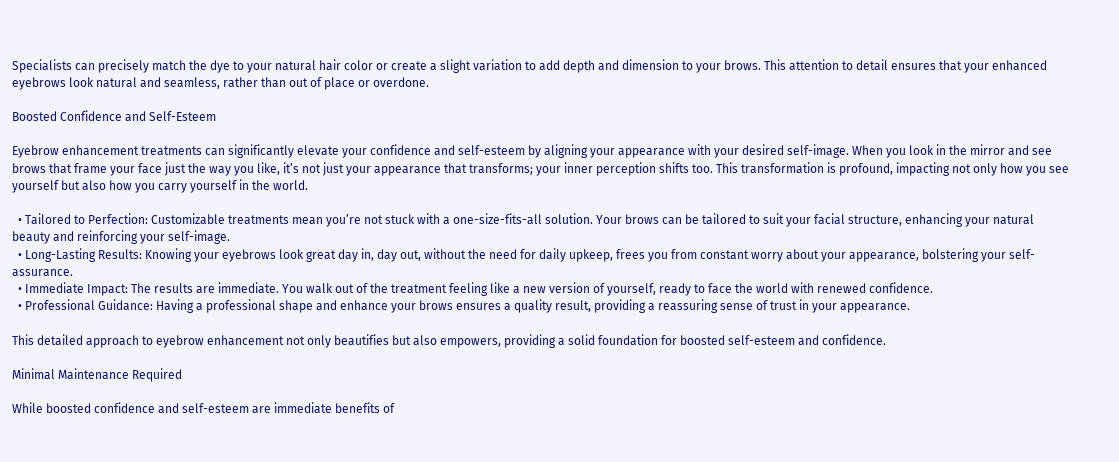Specialists can precisely match the dye to your natural hair color or create a slight variation to add depth and dimension to your brows. This attention to detail ensures that your enhanced eyebrows look natural and seamless, rather than out of place or overdone.

Boosted Confidence and Self-Esteem

Eyebrow enhancement treatments can significantly elevate your confidence and self-esteem by aligning your appearance with your desired self-image. When you look in the mirror and see brows that frame your face just the way you like, it’s not just your appearance that transforms; your inner perception shifts too. This transformation is profound, impacting not only how you see yourself but also how you carry yourself in the world.

  • Tailored to Perfection: Customizable treatments mean you’re not stuck with a one-size-fits-all solution. Your brows can be tailored to suit your facial structure, enhancing your natural beauty and reinforcing your self-image.
  • Long-Lasting Results: Knowing your eyebrows look great day in, day out, without the need for daily upkeep, frees you from constant worry about your appearance, bolstering your self-assurance.
  • Immediate Impact: The results are immediate. You walk out of the treatment feeling like a new version of yourself, ready to face the world with renewed confidence.
  • Professional Guidance: Having a professional shape and enhance your brows ensures a quality result, providing a reassuring sense of trust in your appearance.

This detailed approach to eyebrow enhancement not only beautifies but also empowers, providing a solid foundation for boosted self-esteem and confidence.

Minimal Maintenance Required

While boosted confidence and self-esteem are immediate benefits of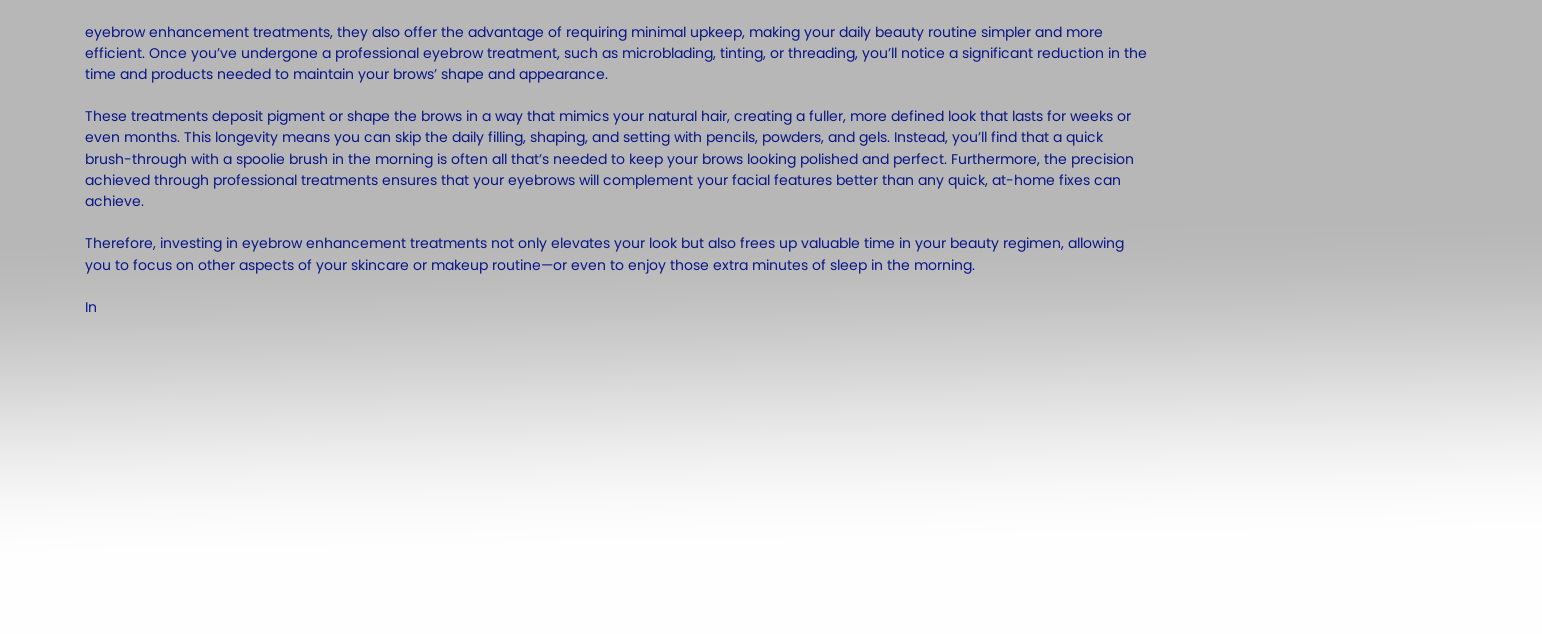eyebrow enhancement treatments, they also offer the advantage of requiring minimal upkeep, making your daily beauty routine simpler and more efficient. Once you’ve undergone a professional eyebrow treatment, such as microblading, tinting, or threading, you’ll notice a significant reduction in the time and products needed to maintain your brows’ shape and appearance.

These treatments deposit pigment or shape the brows in a way that mimics your natural hair, creating a fuller, more defined look that lasts for weeks or even months. This longevity means you can skip the daily filling, shaping, and setting with pencils, powders, and gels. Instead, you’ll find that a quick brush-through with a spoolie brush in the morning is often all that’s needed to keep your brows looking polished and perfect. Furthermore, the precision achieved through professional treatments ensures that your eyebrows will complement your facial features better than any quick, at-home fixes can achieve.

Therefore, investing in eyebrow enhancement treatments not only elevates your look but also frees up valuable time in your beauty regimen, allowing you to focus on other aspects of your skincare or makeup routine—or even to enjoy those extra minutes of sleep in the morning.

In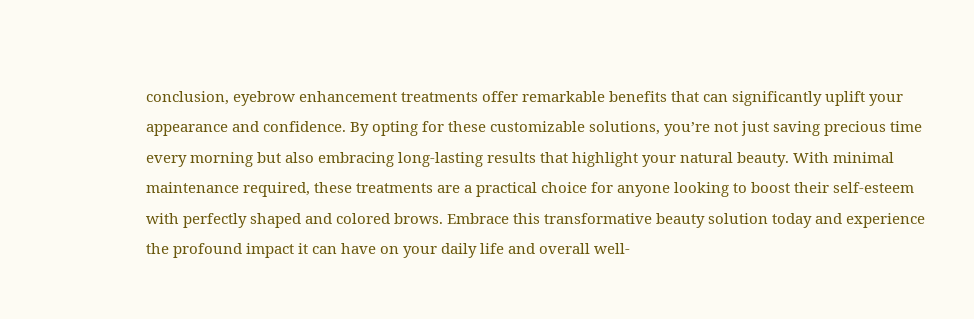conclusion, eyebrow enhancement treatments offer remarkable benefits that can significantly uplift your appearance and confidence. By opting for these customizable solutions, you’re not just saving precious time every morning but also embracing long-lasting results that highlight your natural beauty. With minimal maintenance required, these treatments are a practical choice for anyone looking to boost their self-esteem with perfectly shaped and colored brows. Embrace this transformative beauty solution today and experience the profound impact it can have on your daily life and overall well-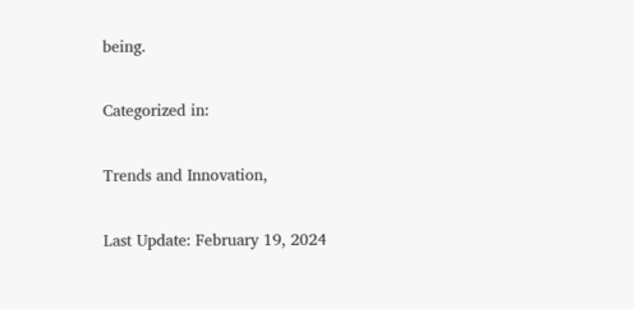being.

Categorized in:

Trends and Innovation,

Last Update: February 19, 2024